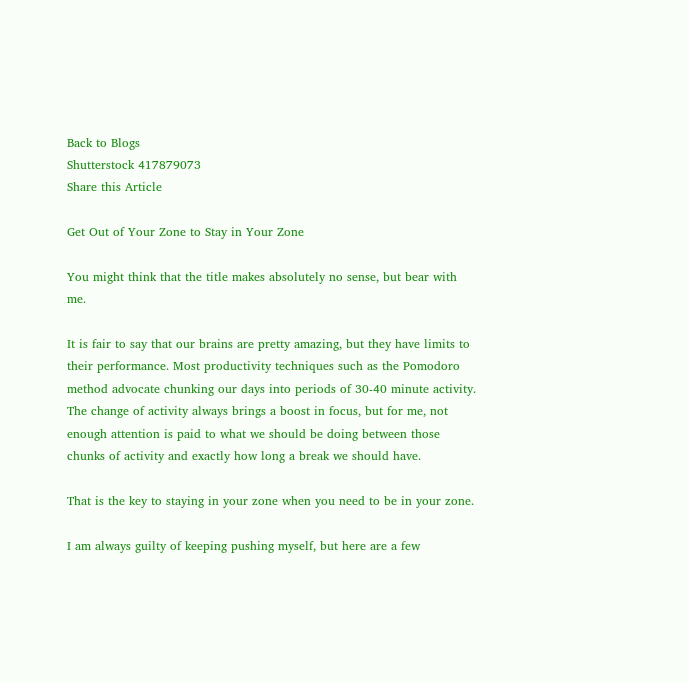Back to Blogs
Shutterstock 417879073
Share this Article

Get Out of Your Zone to Stay in Your Zone

You might think that the title makes absolutely no sense, but bear with me.

It is fair to say that our brains are pretty amazing, but they have limits to their performance. Most productivity techniques such as the Pomodoro method advocate chunking our days into periods of 30-40 minute activity. The change of activity always brings a boost in focus, but for me, not enough attention is paid to what we should be doing between those chunks of activity and exactly how long a break we should have.

That is the key to staying in your zone when you need to be in your zone.

I am always guilty of keeping pushing myself, but here are a few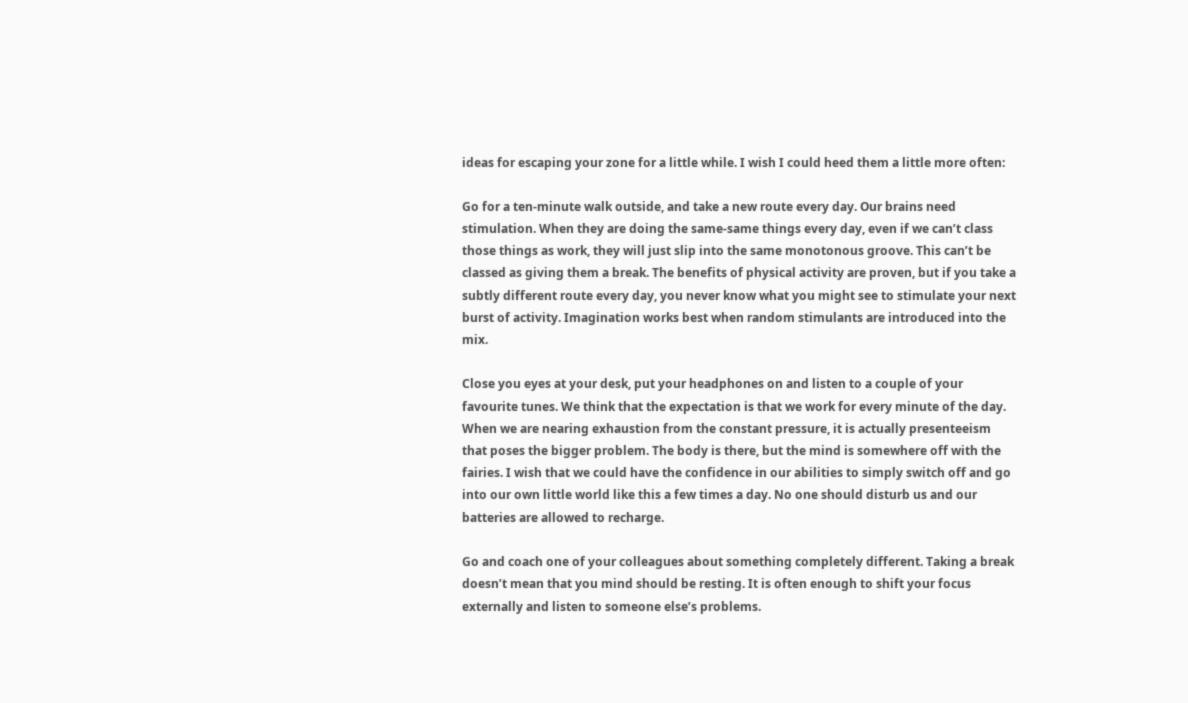ideas for escaping your zone for a little while. I wish I could heed them a little more often:

Go for a ten-minute walk outside, and take a new route every day. Our brains need stimulation. When they are doing the same-same things every day, even if we can’t class those things as work, they will just slip into the same monotonous groove. This can’t be classed as giving them a break. The benefits of physical activity are proven, but if you take a subtly different route every day, you never know what you might see to stimulate your next burst of activity. Imagination works best when random stimulants are introduced into the mix.

Close you eyes at your desk, put your headphones on and listen to a couple of your favourite tunes. We think that the expectation is that we work for every minute of the day. When we are nearing exhaustion from the constant pressure, it is actually presenteeism that poses the bigger problem. The body is there, but the mind is somewhere off with the fairies. I wish that we could have the confidence in our abilities to simply switch off and go into our own little world like this a few times a day. No one should disturb us and our batteries are allowed to recharge.

Go and coach one of your colleagues about something completely different. Taking a break doesn’t mean that you mind should be resting. It is often enough to shift your focus externally and listen to someone else’s problems.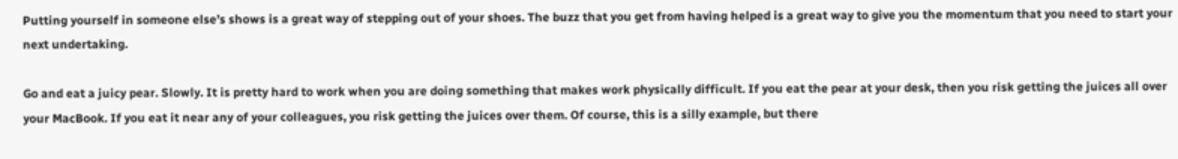Putting yourself in someone else’s shows is a great way of stepping out of your shoes. The buzz that you get from having helped is a great way to give you the momentum that you need to start your next undertaking.

Go and eat a juicy pear. Slowly. It is pretty hard to work when you are doing something that makes work physically difficult. If you eat the pear at your desk, then you risk getting the juices all over your MacBook. If you eat it near any of your colleagues, you risk getting the juices over them. Of course, this is a silly example, but there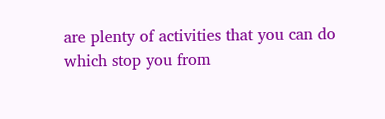are plenty of activities that you can do which stop you from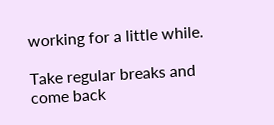working for a little while.

Take regular breaks and come back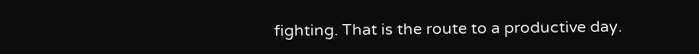fighting. That is the route to a productive day.